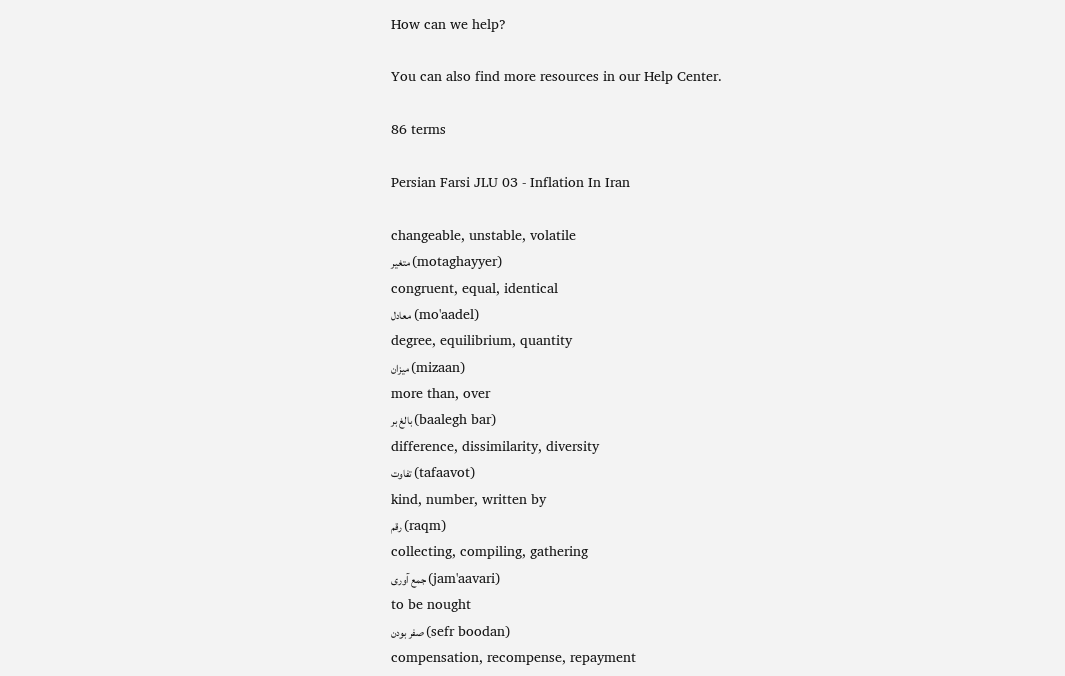How can we help?

You can also find more resources in our Help Center.

86 terms

Persian Farsi JLU 03 - Inflation In Iran

changeable, unstable, volatile
متغیر (motaghayyer)
congruent, equal, identical
معادل (mo'aadel)
degree, equilibrium, quantity
میزان (mizaan)
more than, over
بالغ بر (baalegh bar)
difference, dissimilarity, diversity
تفاوت (tafaavot)
kind, number, written by
رقم (raqm)
collecting, compiling, gathering
جمع آوری (jam'aavari)
to be nought
صفر بودن (sefr boodan)
compensation, recompense, repayment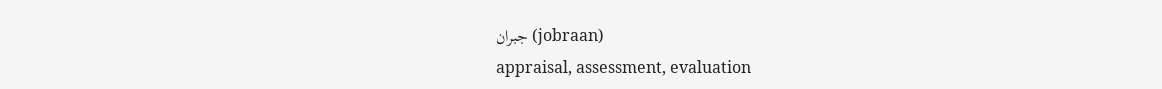جبران (jobraan)
appraisal, assessment, evaluation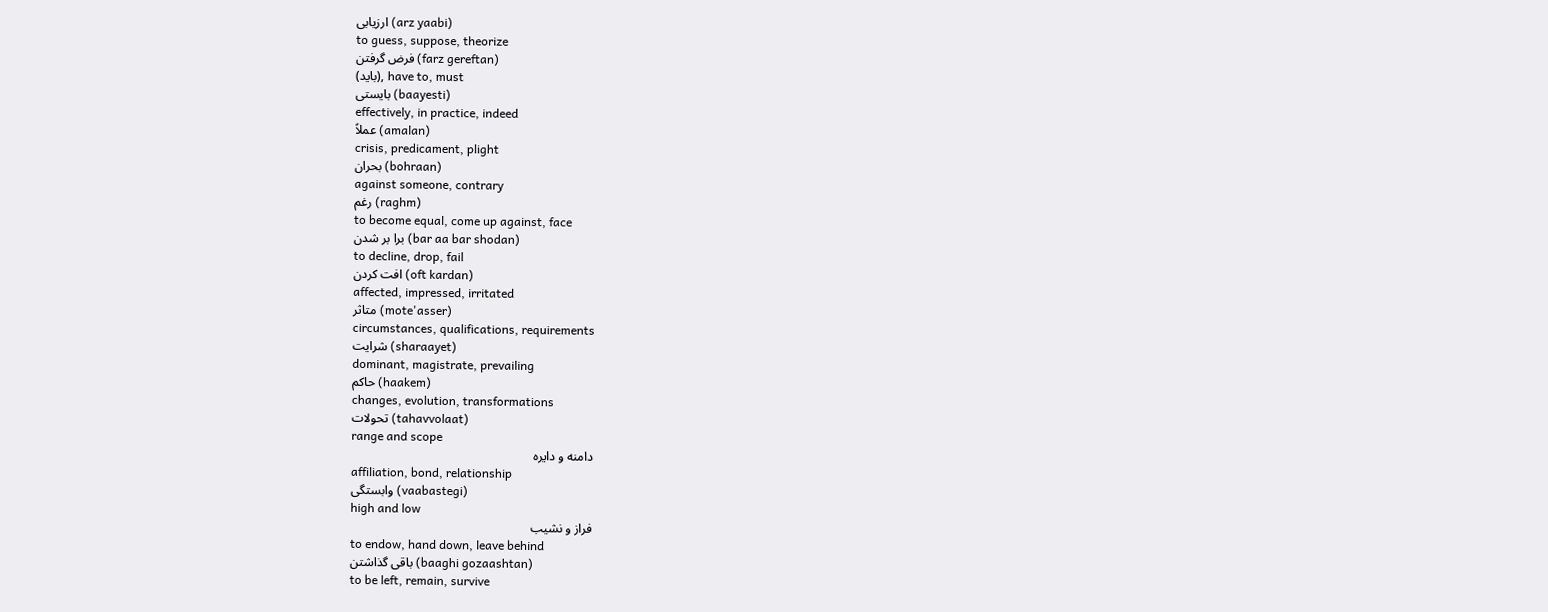ارزیابی (arz yaabi)
to guess, suppose, theorize
فرض گرفتن (farz gereftan)
(باید), have to, must
بایستی (baayesti)
effectively, in practice, indeed
عملاً (amalan)
crisis, predicament, plight
بحران (bohraan)
against someone, contrary
رغم (raghm)
to become equal, come up against, face
برا بر شدن (bar aa bar shodan)
to decline, drop, fail
افت کردن (oft kardan)
affected, impressed, irritated
متاثر (mote'asser)
circumstances, qualifications, requirements
شرایت (sharaayet)
dominant, magistrate, prevailing
حاکم (haakem)
changes, evolution, transformations
تحولات (tahavvolaat)
range and scope
دامنه و دایره
affiliation, bond, relationship
وابستگی (vaabastegi)
high and low
فراز و نشیب
to endow, hand down, leave behind
باقی گذاشتن (baaghi gozaashtan)
to be left, remain, survive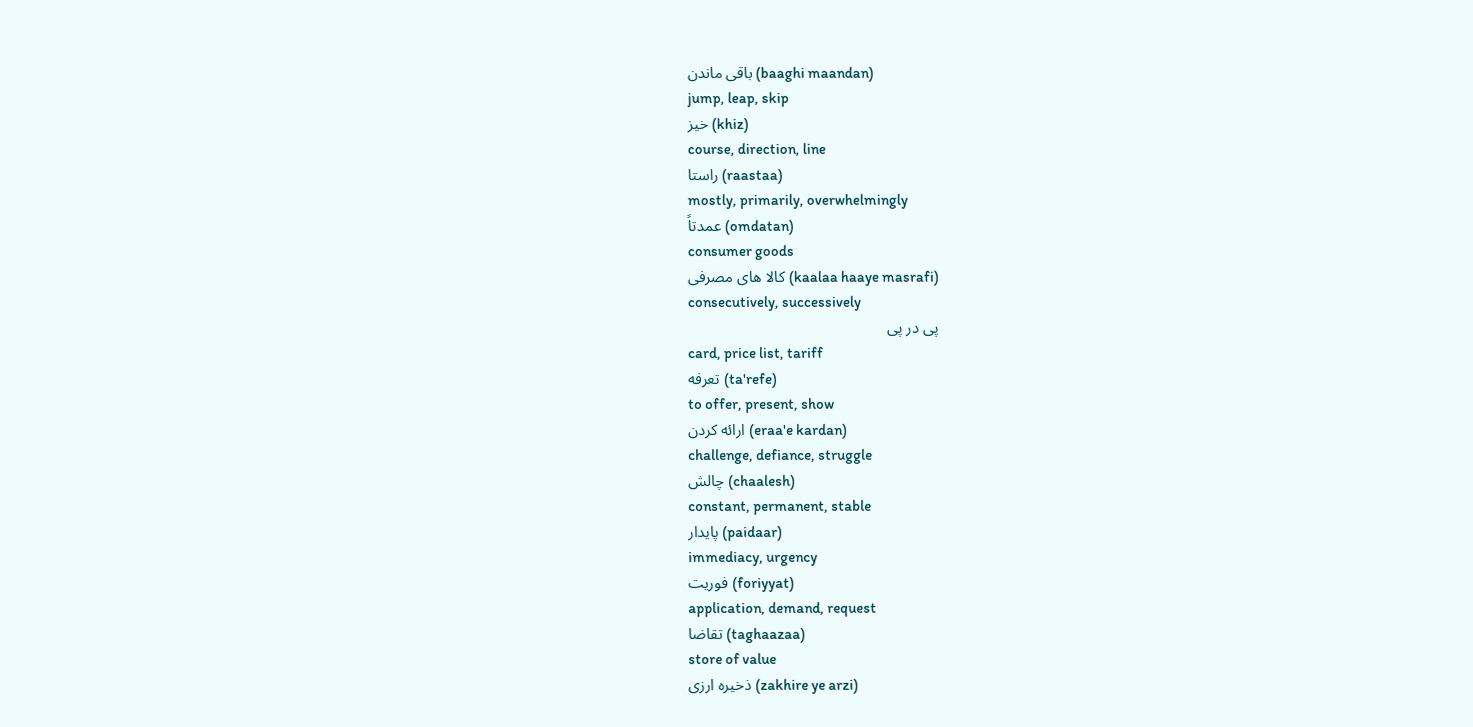باقی ماندن (baaghi maandan)
jump, leap, skip
خیز (khiz)
course, direction, line
راستا (raastaa)
mostly, primarily, overwhelmingly
عمدتاً (omdatan)
consumer goods
کالا های مصرفی (kaalaa haaye masrafi)
consecutively, successively
پی در پی
card, price list, tariff
تعرفه (ta'refe)
to offer, present, show
ارائه کردن (eraa'e kardan)
challenge, defiance, struggle
چالش (chaalesh)
constant, permanent, stable
پایدار (paidaar)
immediacy, urgency
فوریت (foriyyat)
application, demand, request
تقاضا (taghaazaa)
store of value
ذخیره ارزی (zakhire ye arzi)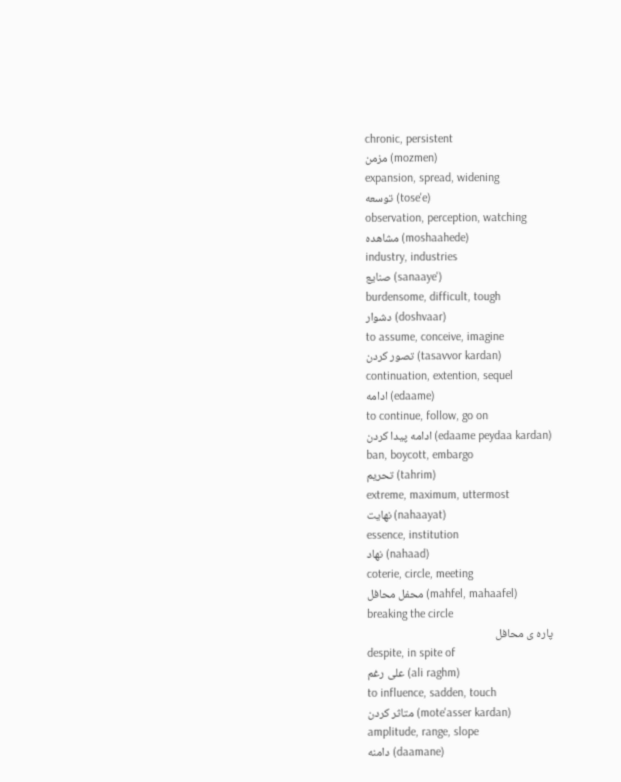chronic, persistent
مزمن (mozmen)
expansion, spread, widening
توسعه (tose'e)
observation, perception, watching
مشاهده (moshaahede)
industry, industries
صنایع (sanaaye')
burdensome, difficult, tough
دشوار (doshvaar)
to assume, conceive, imagine
تصور کردن (tasavvor kardan)
continuation, extention, sequel
ادامه (edaame)
to continue, follow, go on
ادامه پیدا کردن (edaame peydaa kardan)
ban, boycott, embargo
تحریم (tahrim)
extreme, maximum, uttermost
نهایت (nahaayat)
essence, institution
نهاد (nahaad)
coterie, circle, meeting
محفل محافل (mahfel, mahaafel)
breaking the circle
پاره ی محافل
despite, in spite of
علی رغم (ali raghm)
to influence, sadden, touch
متاثر کردن (mote'asser kardan)
amplitude, range, slope
دامنه (daamane)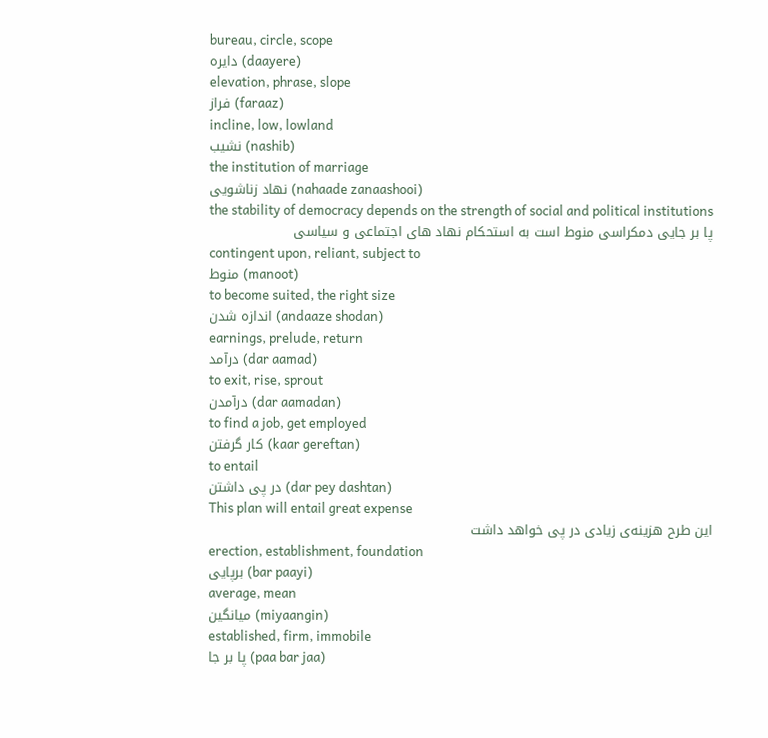bureau, circle, scope
دایره (daayere)
elevation, phrase, slope
فراز (faraaz)
incline, low, lowland
نشیب (nashib)
the institution of marriage
نهاد زناشویی (nahaade zanaashooi)
the stability of democracy depends on the strength of social and political institutions
پا بر جایی دمکراسی منوط است به استحکام نهاد های اجتماعی و سیاسی
contingent upon, reliant, subject to
منوط (manoot)
to become suited, the right size
اندازه شدن (andaaze shodan)
earnings, prelude, return
درآمد (dar aamad)
to exit, rise, sprout
درآمدن (dar aamadan)
to find a job, get employed
کار گرفتن (kaar gereftan)
to entail
در پی داشتن (dar pey dashtan)
This plan will entail great expense
این طرح هزینه‌ی زیادی در پی خواهد داشت
erection, establishment, foundation
برپایی (bar paayi)
average, mean
میانگین (miyaangin)
established, firm, immobile
پا بر جا (paa bar jaa)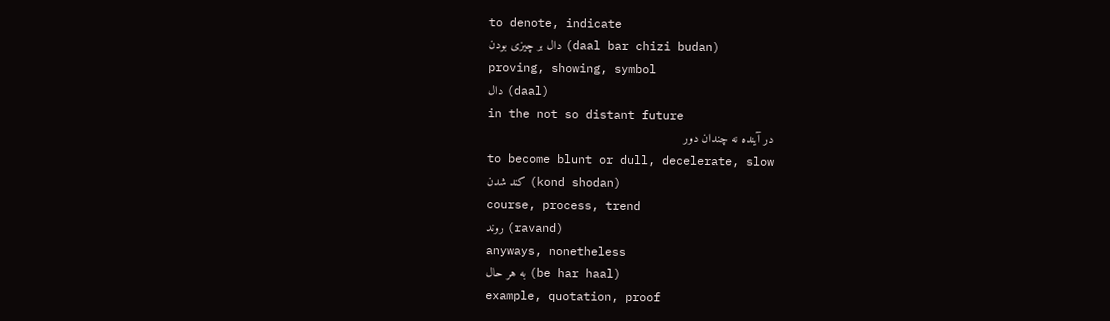to denote, indicate
دال بر چیزی بودن (daal bar chizi budan)
proving, showing, symbol
دال (daal)
in the not so distant future
در آینده نه چندان دور
to become blunt or dull, decelerate, slow
کند شدن (kond shodan)
course, process, trend
روند (ravand)
anyways, nonetheless
به هر حال (be har haal)
example, quotation, proof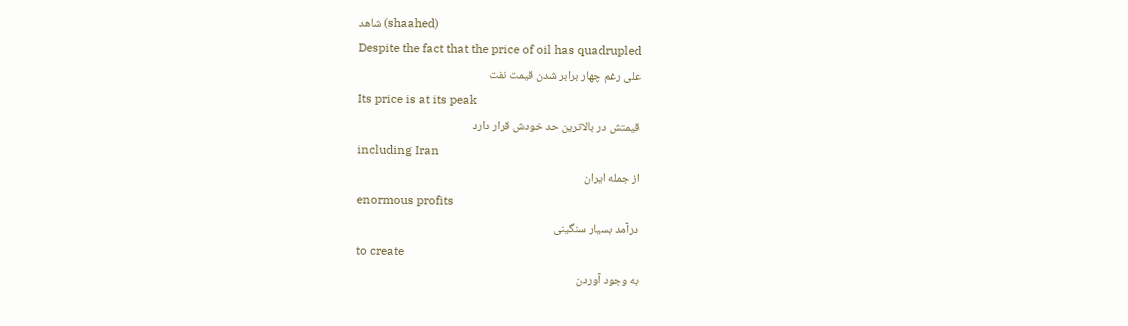شاهد (shaahed)
Despite the fact that the price of oil has quadrupled
علی رغم چهار برابر شدن قیمت نفت
Its price is at its peak
قیمتش در بالاترین حد خودش قرار دارد
including Iran
از جمله ایران
enormous profits
درآمد بسیار سنگینی
to create
به وجود آوردن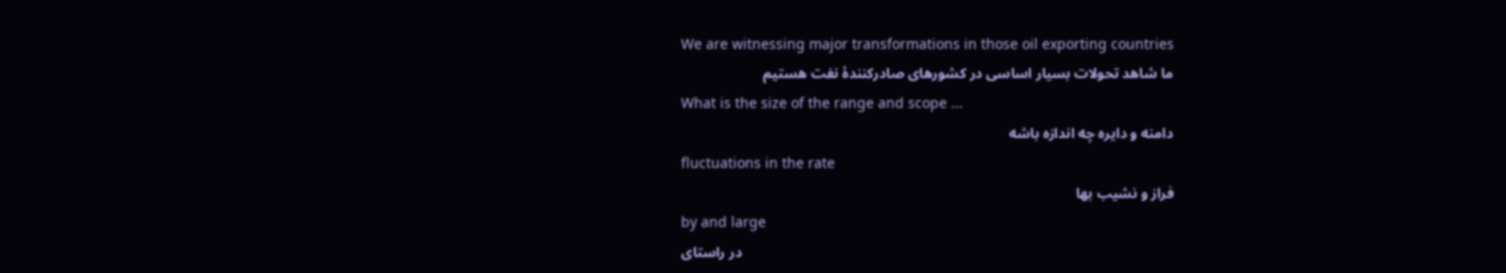We are witnessing major transformations in those oil exporting countries
ما شاهد تحولات بسیار اساسی در کشورهای صادرکنندۀ نفت هستیم
What is the size of the range and scope ...
دامنه و دایره چه اندازه باشه
fluctuations in the rate
فراز و نشیب بها
by and large
در راستای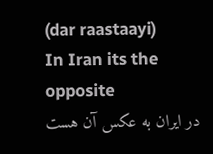(dar raastaayi)
In Iran its the opposite
در ایران به عکس آن هست